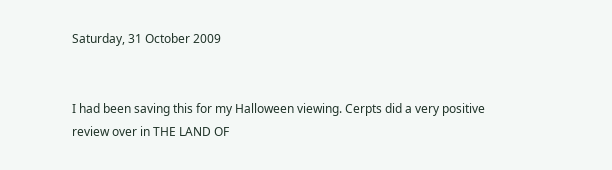Saturday, 31 October 2009


I had been saving this for my Halloween viewing. Cerpts did a very positive review over in THE LAND OF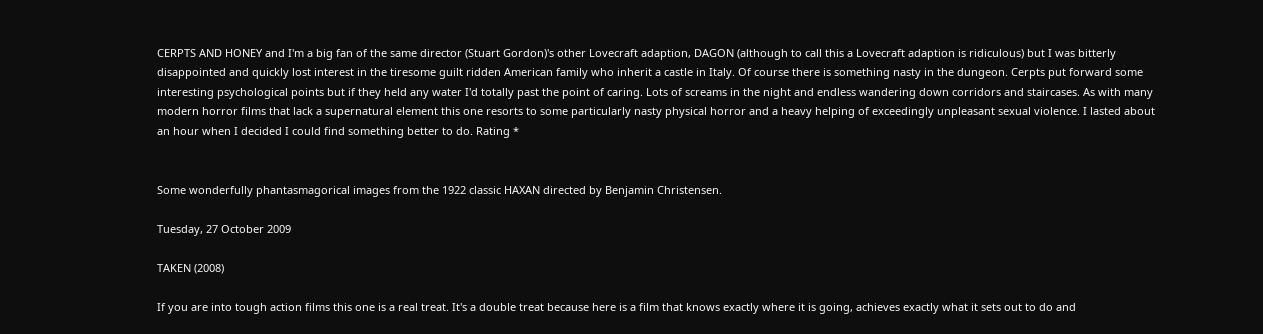CERPTS AND HONEY and I'm a big fan of the same director (Stuart Gordon)'s other Lovecraft adaption, DAGON (although to call this a Lovecraft adaption is ridiculous) but I was bitterly disappointed and quickly lost interest in the tiresome guilt ridden American family who inherit a castle in Italy. Of course there is something nasty in the dungeon. Cerpts put forward some interesting psychological points but if they held any water I'd totally past the point of caring. Lots of screams in the night and endless wandering down corridors and staircases. As with many modern horror films that lack a supernatural element this one resorts to some particularly nasty physical horror and a heavy helping of exceedingly unpleasant sexual violence. I lasted about an hour when I decided I could find something better to do. Rating *


Some wonderfully phantasmagorical images from the 1922 classic HAXAN directed by Benjamin Christensen.

Tuesday, 27 October 2009

TAKEN (2008)

If you are into tough action films this one is a real treat. It's a double treat because here is a film that knows exactly where it is going, achieves exactly what it sets out to do and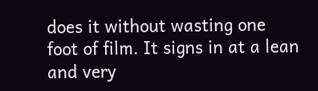does it without wasting one foot of film. It signs in at a lean and very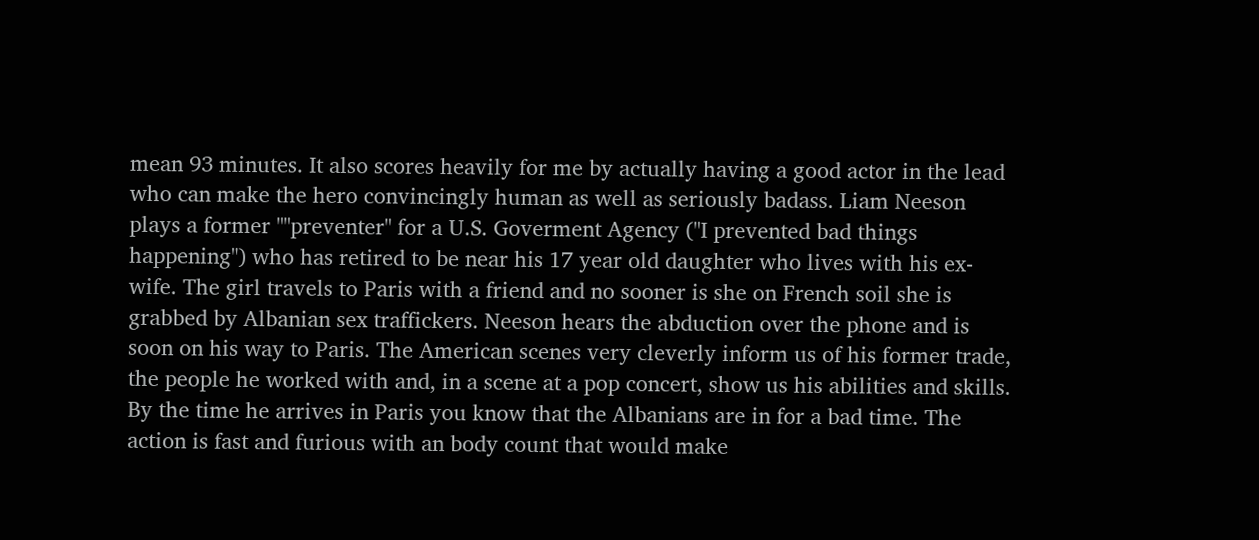mean 93 minutes. It also scores heavily for me by actually having a good actor in the lead who can make the hero convincingly human as well as seriously badass. Liam Neeson plays a former ""preventer" for a U.S. Goverment Agency ("I prevented bad things happening") who has retired to be near his 17 year old daughter who lives with his ex-wife. The girl travels to Paris with a friend and no sooner is she on French soil she is grabbed by Albanian sex traffickers. Neeson hears the abduction over the phone and is soon on his way to Paris. The American scenes very cleverly inform us of his former trade, the people he worked with and, in a scene at a pop concert, show us his abilities and skills. By the time he arrives in Paris you know that the Albanians are in for a bad time. The action is fast and furious with an body count that would make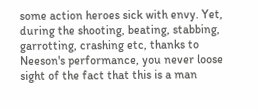some action heroes sick with envy. Yet, during the shooting, beating, stabbing, garrotting, crashing etc, thanks to Neeson's performance, you never loose sight of the fact that this is a man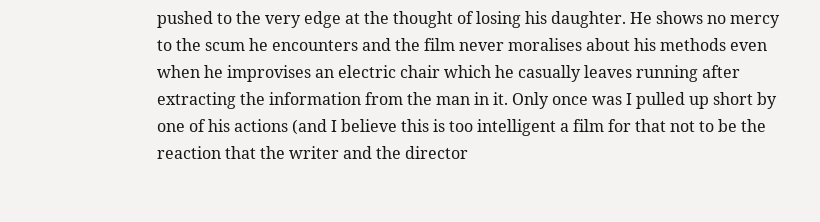pushed to the very edge at the thought of losing his daughter. He shows no mercy to the scum he encounters and the film never moralises about his methods even when he improvises an electric chair which he casually leaves running after extracting the information from the man in it. Only once was I pulled up short by one of his actions (and I believe this is too intelligent a film for that not to be the reaction that the writer and the director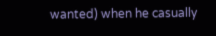wanted) when he casually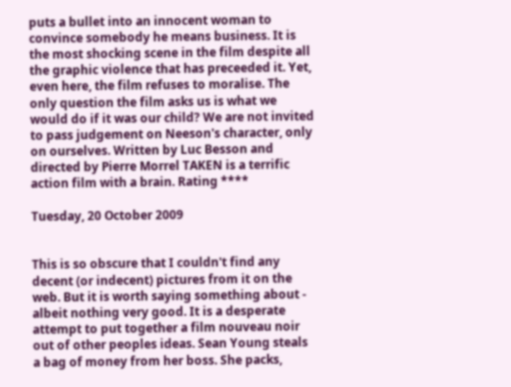puts a bullet into an innocent woman to convince somebody he means business. It is the most shocking scene in the film despite all the graphic violence that has preceeded it. Yet, even here, the film refuses to moralise. The only question the film asks us is what we would do if it was our child? We are not invited to pass judgement on Neeson's character, only on ourselves. Written by Luc Besson and directed by Pierre Morrel TAKEN is a terrific action film with a brain. Rating ****

Tuesday, 20 October 2009


This is so obscure that I couldn't find any decent (or indecent) pictures from it on the web. But it is worth saying something about - albeit nothing very good. It is a desperate attempt to put together a film nouveau noir out of other peoples ideas. Sean Young steals a bag of money from her boss. She packs,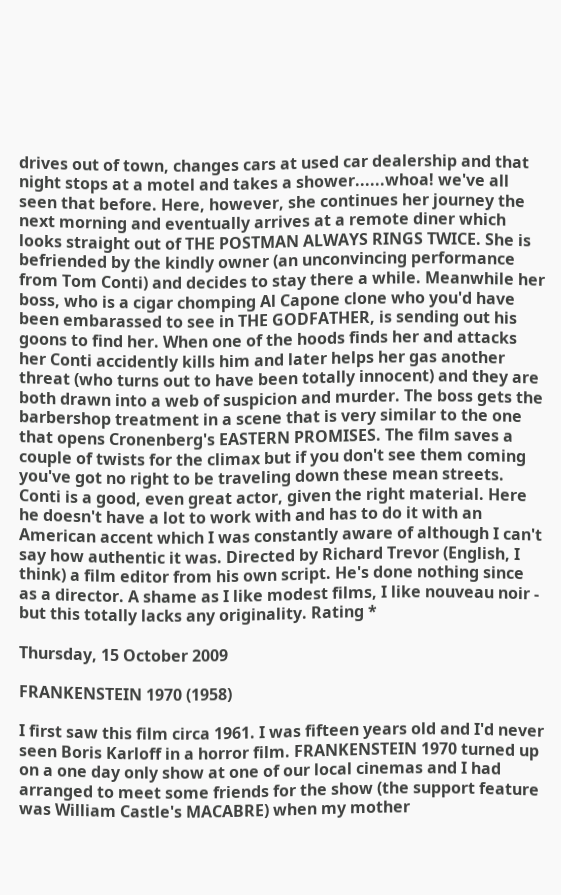drives out of town, changes cars at used car dealership and that night stops at a motel and takes a shower......whoa! we've all seen that before. Here, however, she continues her journey the next morning and eventually arrives at a remote diner which looks straight out of THE POSTMAN ALWAYS RINGS TWICE. She is befriended by the kindly owner (an unconvincing performance from Tom Conti) and decides to stay there a while. Meanwhile her boss, who is a cigar chomping Al Capone clone who you'd have been embarassed to see in THE GODFATHER, is sending out his goons to find her. When one of the hoods finds her and attacks her Conti accidently kills him and later helps her gas another threat (who turns out to have been totally innocent) and they are both drawn into a web of suspicion and murder. The boss gets the barbershop treatment in a scene that is very similar to the one that opens Cronenberg's EASTERN PROMISES. The film saves a couple of twists for the climax but if you don't see them coming you've got no right to be traveling down these mean streets. Conti is a good, even great actor, given the right material. Here he doesn't have a lot to work with and has to do it with an American accent which I was constantly aware of although I can't say how authentic it was. Directed by Richard Trevor (English, I think) a film editor from his own script. He's done nothing since as a director. A shame as I like modest films, I like nouveau noir - but this totally lacks any originality. Rating *

Thursday, 15 October 2009

FRANKENSTEIN 1970 (1958)

I first saw this film circa 1961. I was fifteen years old and I'd never seen Boris Karloff in a horror film. FRANKENSTEIN 1970 turned up on a one day only show at one of our local cinemas and I had arranged to meet some friends for the show (the support feature was William Castle's MACABRE) when my mother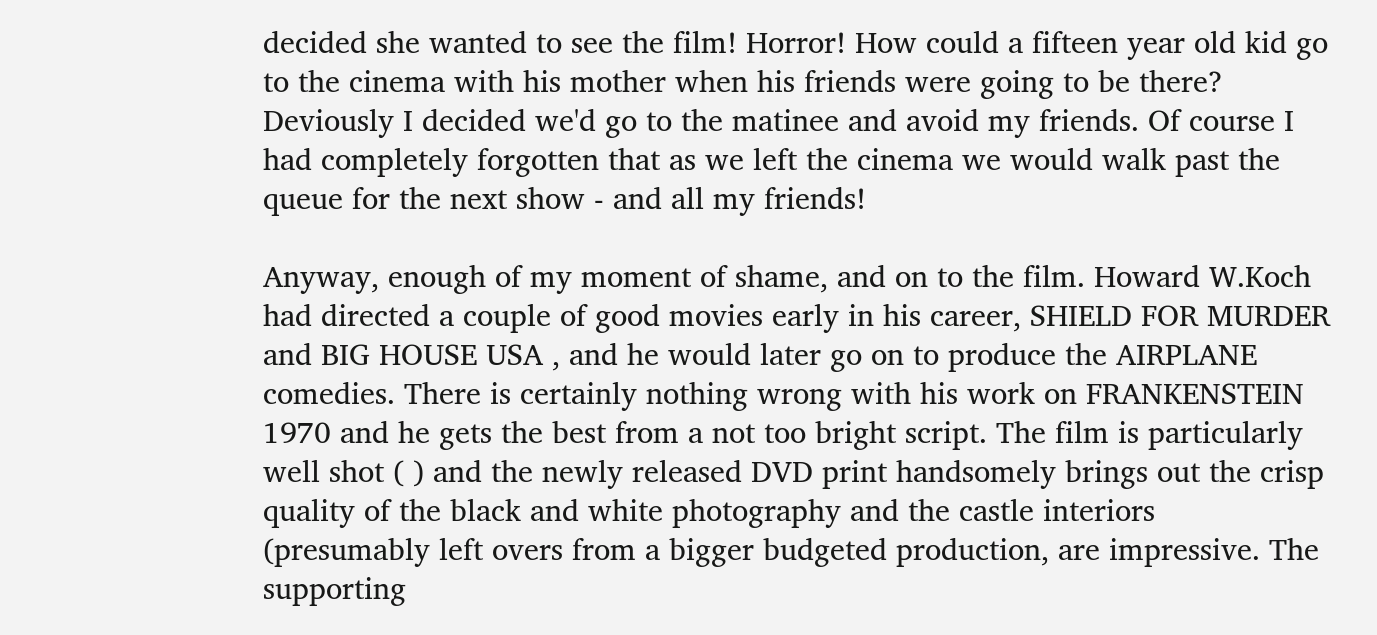decided she wanted to see the film! Horror! How could a fifteen year old kid go to the cinema with his mother when his friends were going to be there? Deviously I decided we'd go to the matinee and avoid my friends. Of course I had completely forgotten that as we left the cinema we would walk past the queue for the next show - and all my friends!

Anyway, enough of my moment of shame, and on to the film. Howard W.Koch had directed a couple of good movies early in his career, SHIELD FOR MURDER and BIG HOUSE USA , and he would later go on to produce the AIRPLANE comedies. There is certainly nothing wrong with his work on FRANKENSTEIN 1970 and he gets the best from a not too bright script. The film is particularly well shot ( ) and the newly released DVD print handsomely brings out the crisp quality of the black and white photography and the castle interiors (presumably left overs from a bigger budgeted production, are impressive. The supporting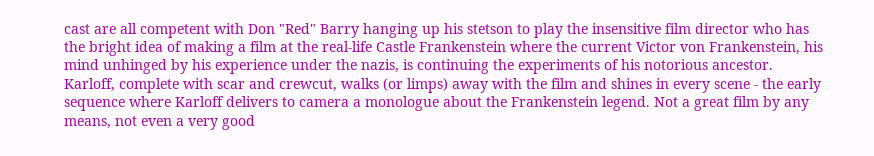cast are all competent with Don "Red" Barry hanging up his stetson to play the insensitive film director who has the bright idea of making a film at the real-life Castle Frankenstein where the current Victor von Frankenstein, his mind unhinged by his experience under the nazis, is continuing the experiments of his notorious ancestor. Karloff, complete with scar and crewcut, walks (or limps) away with the film and shines in every scene - the early sequence where Karloff delivers to camera a monologue about the Frankenstein legend. Not a great film by any means, not even a very good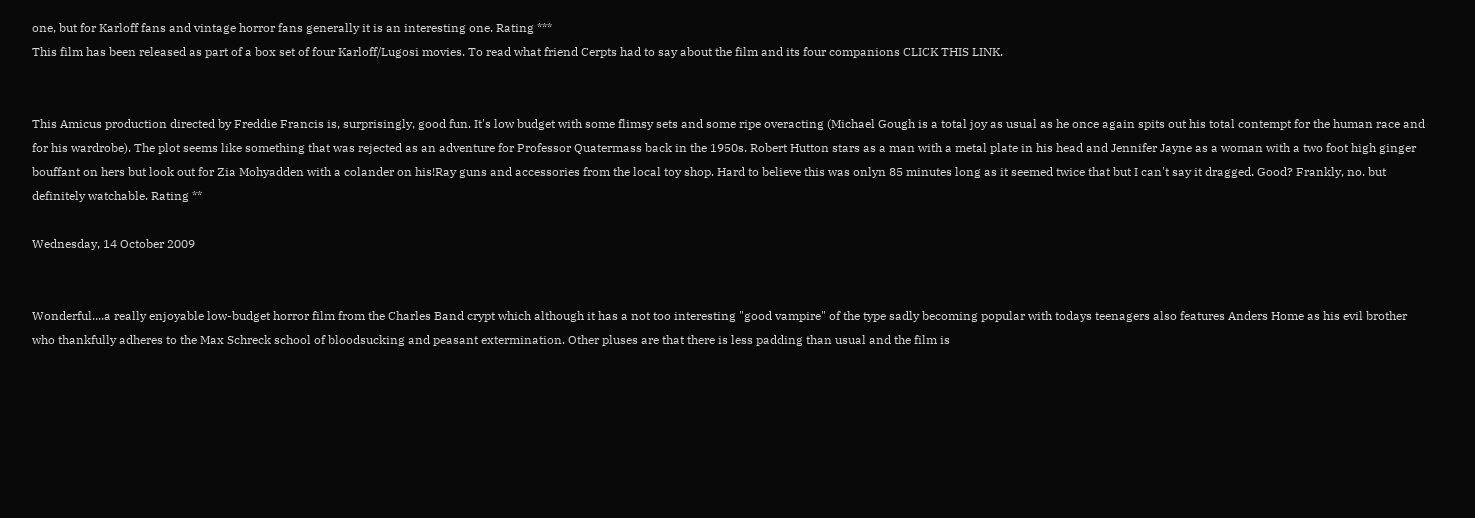one, but for Karloff fans and vintage horror fans generally it is an interesting one. Rating ***
This film has been released as part of a box set of four Karloff/Lugosi movies. To read what friend Cerpts had to say about the film and its four companions CLICK THIS LINK.


This Amicus production directed by Freddie Francis is, surprisingly, good fun. It's low budget with some flimsy sets and some ripe overacting (Michael Gough is a total joy as usual as he once again spits out his total contempt for the human race and for his wardrobe). The plot seems like something that was rejected as an adventure for Professor Quatermass back in the 1950s. Robert Hutton stars as a man with a metal plate in his head and Jennifer Jayne as a woman with a two foot high ginger bouffant on hers but look out for Zia Mohyadden with a colander on his!Ray guns and accessories from the local toy shop. Hard to believe this was onlyn 85 minutes long as it seemed twice that but I can't say it dragged. Good? Frankly, no. but definitely watchable. Rating **

Wednesday, 14 October 2009


Wonderful....a really enjoyable low-budget horror film from the Charles Band crypt which although it has a not too interesting "good vampire" of the type sadly becoming popular with todays teenagers also features Anders Home as his evil brother who thankfully adheres to the Max Schreck school of bloodsucking and peasant extermination. Other pluses are that there is less padding than usual and the film is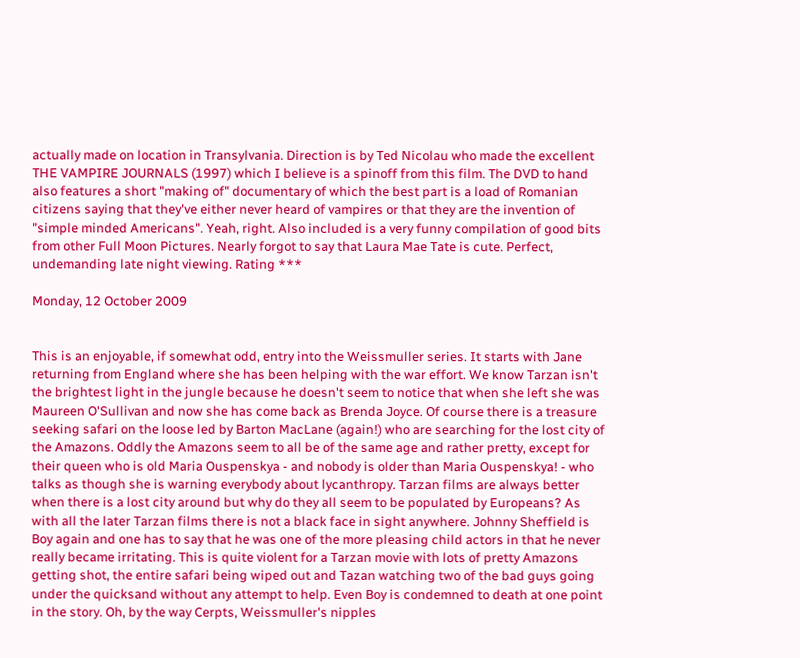actually made on location in Transylvania. Direction is by Ted Nicolau who made the excellent THE VAMPIRE JOURNALS (1997) which I believe is a spinoff from this film. The DVD to hand also features a short "making of" documentary of which the best part is a load of Romanian citizens saying that they've either never heard of vampires or that they are the invention of "simple minded Americans". Yeah, right. Also included is a very funny compilation of good bits from other Full Moon Pictures. Nearly forgot to say that Laura Mae Tate is cute. Perfect, undemanding late night viewing. Rating ***

Monday, 12 October 2009


This is an enjoyable, if somewhat odd, entry into the Weissmuller series. It starts with Jane returning from England where she has been helping with the war effort. We know Tarzan isn't the brightest light in the jungle because he doesn't seem to notice that when she left she was Maureen O'Sullivan and now she has come back as Brenda Joyce. Of course there is a treasure seeking safari on the loose led by Barton MacLane (again!) who are searching for the lost city of the Amazons. Oddly the Amazons seem to all be of the same age and rather pretty, except for their queen who is old Maria Ouspenskya - and nobody is older than Maria Ouspenskya! - who talks as though she is warning everybody about lycanthropy. Tarzan films are always better when there is a lost city around but why do they all seem to be populated by Europeans? As with all the later Tarzan films there is not a black face in sight anywhere. Johnny Sheffield is Boy again and one has to say that he was one of the more pleasing child actors in that he never really became irritating. This is quite violent for a Tarzan movie with lots of pretty Amazons getting shot, the entire safari being wiped out and Tazan watching two of the bad guys going under the quicksand without any attempt to help. Even Boy is condemned to death at one point in the story. Oh, by the way Cerpts, Weissmuller's nipples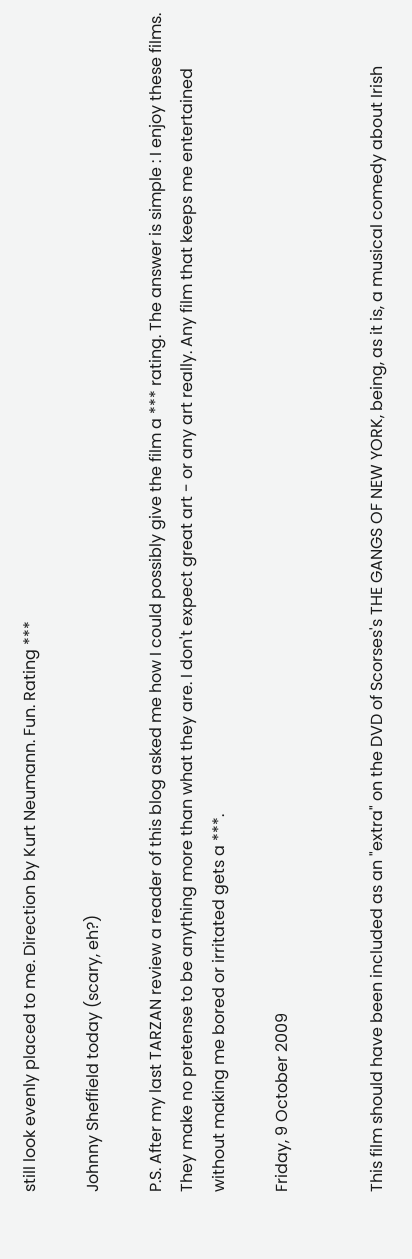still look evenly placed to me. Direction by Kurt Neumann. Fun. Rating ***

Johnny Sheffield today (scary, eh?)

P.S. After my last TARZAN review a reader of this blog asked me how I could possibly give the film a *** rating. The answer is simple : I enjoy these films. They make no pretense to be anything more than what they are. I don't expect great art - or any art really. Any film that keeps me entertained without making me bored or irritated gets a ***.

Friday, 9 October 2009


This film should have been included as an "extra" on the DVD of Scorses's THE GANGS OF NEW YORK, being, as it is, a musical comedy about Irish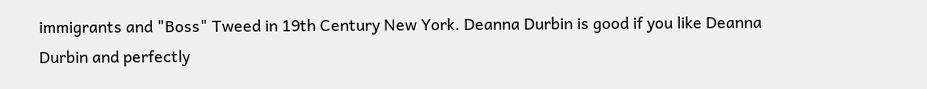immigrants and "Boss" Tweed in 19th Century New York. Deanna Durbin is good if you like Deanna Durbin and perfectly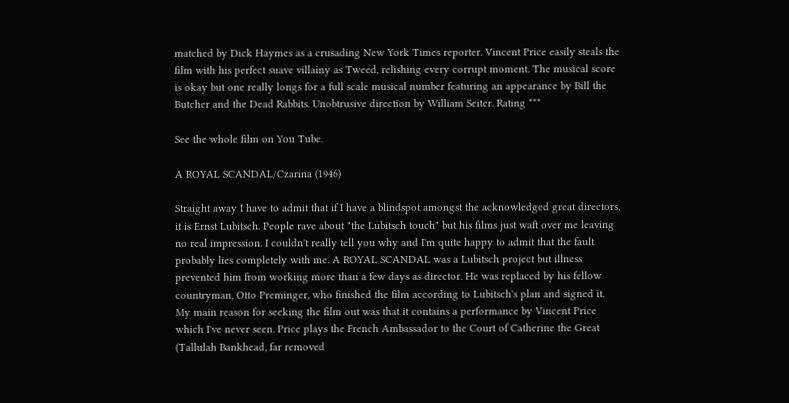matched by Dick Haymes as a crusading New York Times reporter. Vincent Price easily steals the film with his perfect suave villainy as Tweed, relishing every corrupt moment. The musical score is okay but one really longs for a full scale musical number featuring an appearance by Bill the Butcher and the Dead Rabbits. Unobtrusive direction by William Seiter. Rating ***

See the whole film on You Tube.

A ROYAL SCANDAL/Czarina (1946)

Straight away I have to admit that if I have a blindspot amongst the acknowledged great directors, it is Ernst Lubitsch. People rave about "the Lubitsch touch" but his films just waft over me leaving no real impression. I couldn't really tell you why and I'm quite happy to admit that the fault probably lies completely with me. A ROYAL SCANDAL was a Lubitsch project but illness prevented him from working more than a few days as director. He was replaced by his fellow countryman, Otto Preminger, who finished the film according to Lubitsch's plan and signed it. My main reason for seeking the film out was that it contains a performance by Vincent Price which I've never seen. Price plays the French Ambassador to the Court of Catherine the Great (Tallulah Bankhead, far removed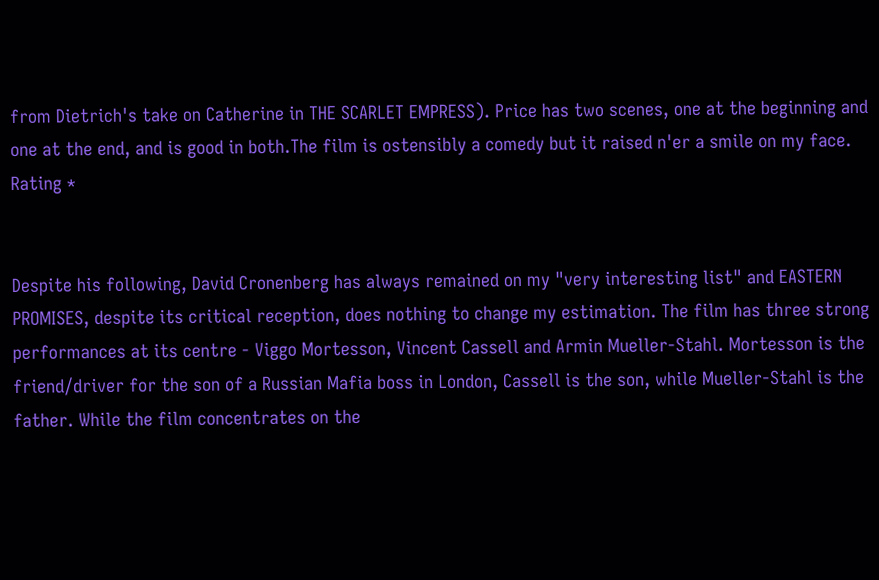from Dietrich's take on Catherine in THE SCARLET EMPRESS). Price has two scenes, one at the beginning and one at the end, and is good in both.The film is ostensibly a comedy but it raised n'er a smile on my face. Rating *


Despite his following, David Cronenberg has always remained on my "very interesting list" and EASTERN PROMISES, despite its critical reception, does nothing to change my estimation. The film has three strong performances at its centre - Viggo Mortesson, Vincent Cassell and Armin Mueller-Stahl. Mortesson is the friend/driver for the son of a Russian Mafia boss in London, Cassell is the son, while Mueller-Stahl is the father. While the film concentrates on the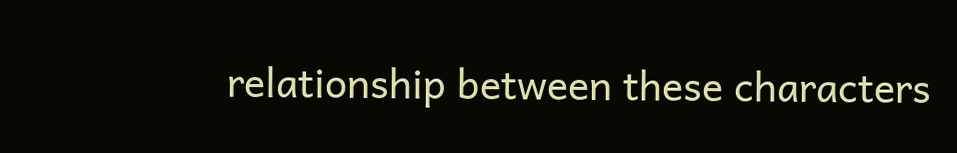relationship between these characters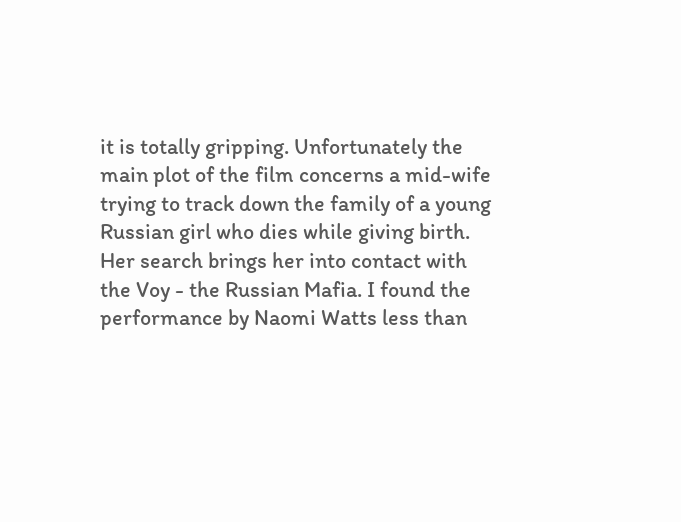it is totally gripping. Unfortunately the main plot of the film concerns a mid-wife trying to track down the family of a young Russian girl who dies while giving birth. Her search brings her into contact with the Voy - the Russian Mafia. I found the performance by Naomi Watts less than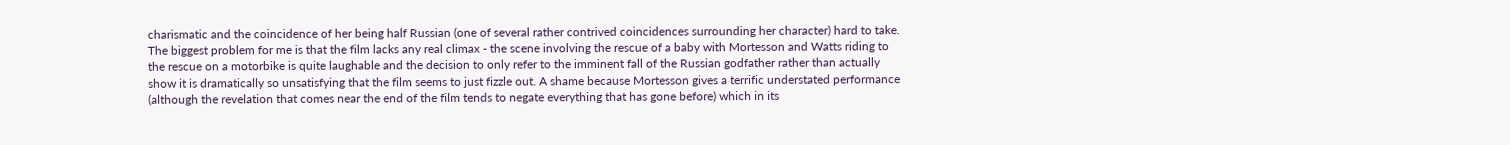charismatic and the coincidence of her being half Russian (one of several rather contrived coincidences surrounding her character) hard to take. The biggest problem for me is that the film lacks any real climax - the scene involving the rescue of a baby with Mortesson and Watts riding to the rescue on a motorbike is quite laughable and the decision to only refer to the imminent fall of the Russian godfather rather than actually show it is dramatically so unsatisfying that the film seems to just fizzle out. A shame because Mortesson gives a terrific understated performance (although the revelation that comes near the end of the film tends to negate everything that has gone before) which in its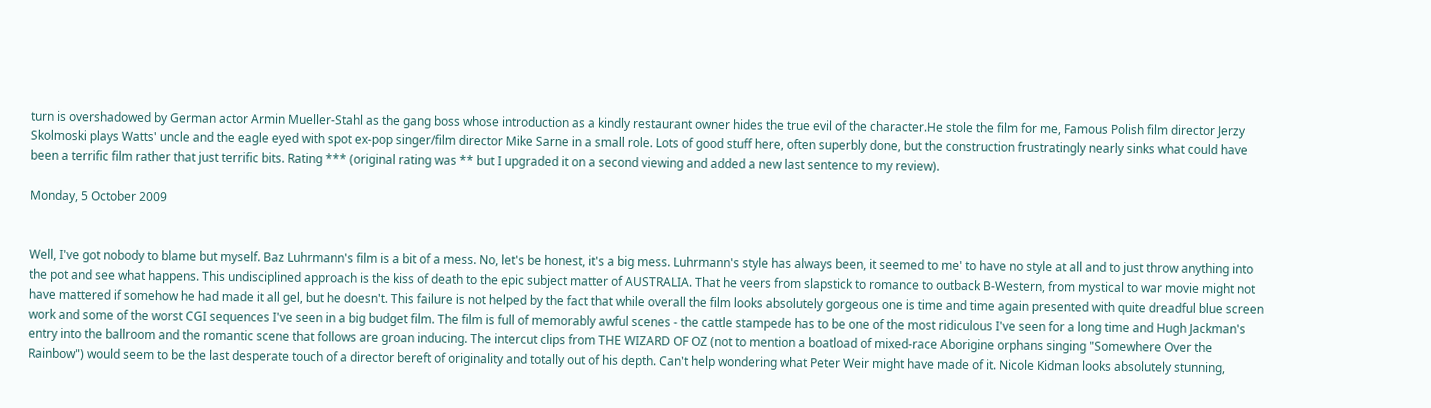turn is overshadowed by German actor Armin Mueller-Stahl as the gang boss whose introduction as a kindly restaurant owner hides the true evil of the character.He stole the film for me, Famous Polish film director Jerzy Skolmoski plays Watts' uncle and the eagle eyed with spot ex-pop singer/film director Mike Sarne in a small role. Lots of good stuff here, often superbly done, but the construction frustratingly nearly sinks what could have been a terrific film rather that just terrific bits. Rating *** (original rating was ** but I upgraded it on a second viewing and added a new last sentence to my review).

Monday, 5 October 2009


Well, I've got nobody to blame but myself. Baz Luhrmann's film is a bit of a mess. No, let's be honest, it's a big mess. Luhrmann's style has always been, it seemed to me' to have no style at all and to just throw anything into the pot and see what happens. This undisciplined approach is the kiss of death to the epic subject matter of AUSTRALIA. That he veers from slapstick to romance to outback B-Western, from mystical to war movie might not have mattered if somehow he had made it all gel, but he doesn't. This failure is not helped by the fact that while overall the film looks absolutely gorgeous one is time and time again presented with quite dreadful blue screen work and some of the worst CGI sequences I've seen in a big budget film. The film is full of memorably awful scenes - the cattle stampede has to be one of the most ridiculous I've seen for a long time and Hugh Jackman's entry into the ballroom and the romantic scene that follows are groan inducing. The intercut clips from THE WIZARD OF OZ (not to mention a boatload of mixed-race Aborigine orphans singing "Somewhere Over the Rainbow") would seem to be the last desperate touch of a director bereft of originality and totally out of his depth. Can't help wondering what Peter Weir might have made of it. Nicole Kidman looks absolutely stunning,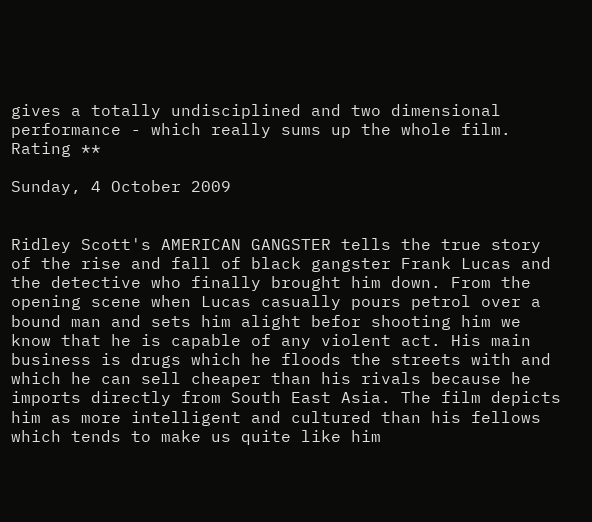gives a totally undisciplined and two dimensional performance - which really sums up the whole film. Rating **

Sunday, 4 October 2009


Ridley Scott's AMERICAN GANGSTER tells the true story of the rise and fall of black gangster Frank Lucas and the detective who finally brought him down. From the opening scene when Lucas casually pours petrol over a bound man and sets him alight befor shooting him we know that he is capable of any violent act. His main business is drugs which he floods the streets with and which he can sell cheaper than his rivals because he imports directly from South East Asia. The film depicts him as more intelligent and cultured than his fellows which tends to make us quite like him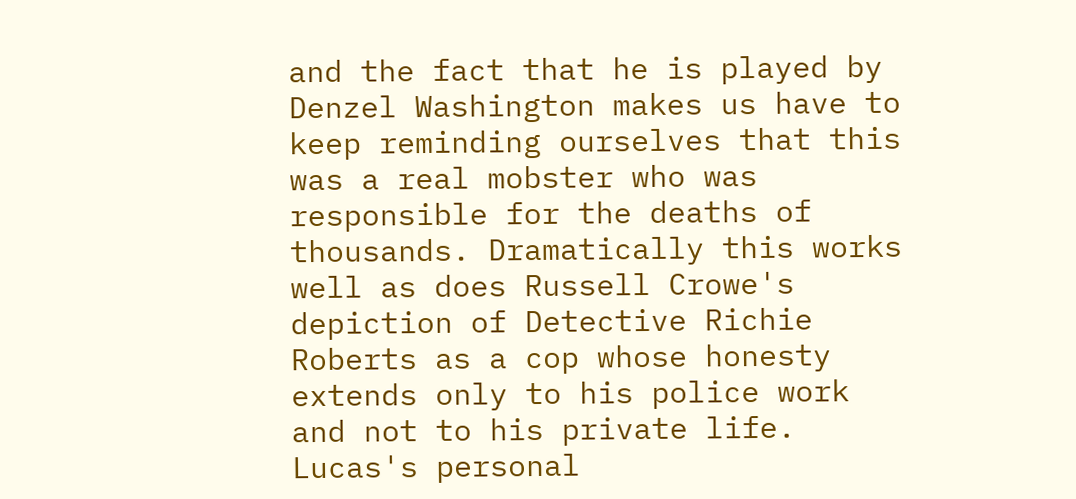and the fact that he is played by Denzel Washington makes us have to keep reminding ourselves that this was a real mobster who was responsible for the deaths of thousands. Dramatically this works well as does Russell Crowe's depiction of Detective Richie Roberts as a cop whose honesty extends only to his police work and not to his private life. Lucas's personal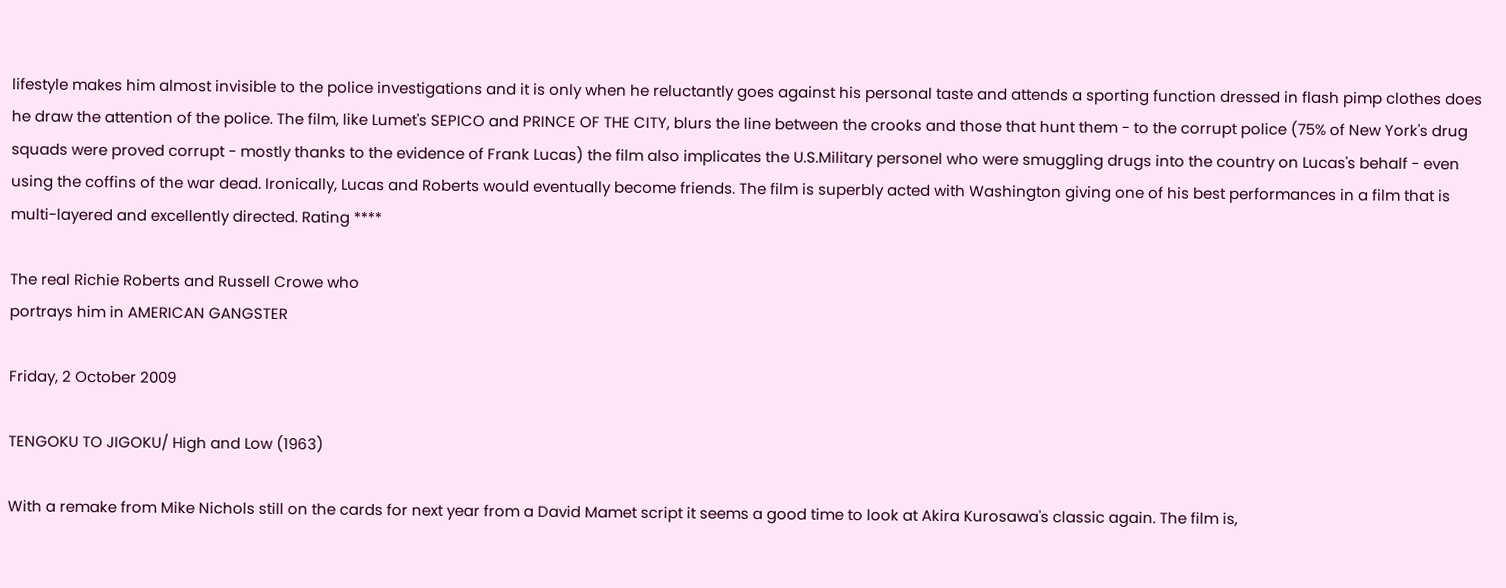lifestyle makes him almost invisible to the police investigations and it is only when he reluctantly goes against his personal taste and attends a sporting function dressed in flash pimp clothes does he draw the attention of the police. The film, like Lumet's SEPICO and PRINCE OF THE CITY, blurs the line between the crooks and those that hunt them - to the corrupt police (75% of New York's drug squads were proved corrupt - mostly thanks to the evidence of Frank Lucas) the film also implicates the U.S.Military personel who were smuggling drugs into the country on Lucas's behalf - even using the coffins of the war dead. Ironically, Lucas and Roberts would eventually become friends. The film is superbly acted with Washington giving one of his best performances in a film that is multi-layered and excellently directed. Rating ****

The real Richie Roberts and Russell Crowe who
portrays him in AMERICAN GANGSTER

Friday, 2 October 2009

TENGOKU TO JIGOKU/ High and Low (1963)

With a remake from Mike Nichols still on the cards for next year from a David Mamet script it seems a good time to look at Akira Kurosawa's classic again. The film is,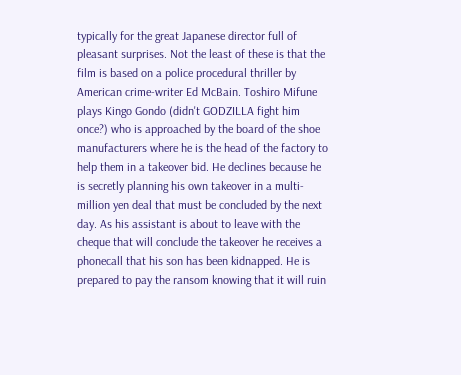typically for the great Japanese director full of pleasant surprises. Not the least of these is that the film is based on a police procedural thriller by American crime-writer Ed McBain. Toshiro Mifune plays Kingo Gondo (didn't GODZILLA fight him once?) who is approached by the board of the shoe manufacturers where he is the head of the factory to help them in a takeover bid. He declines because he is secretly planning his own takeover in a multi-million yen deal that must be concluded by the next day. As his assistant is about to leave with the cheque that will conclude the takeover he receives a phonecall that his son has been kidnapped. He is prepared to pay the ransom knowing that it will ruin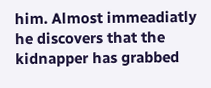him. Almost immeadiatly he discovers that the kidnapper has grabbed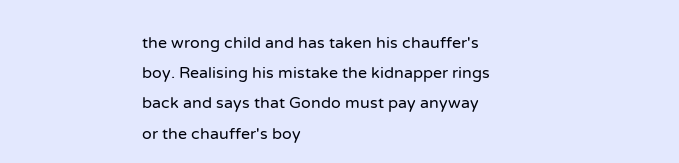the wrong child and has taken his chauffer's boy. Realising his mistake the kidnapper rings back and says that Gondo must pay anyway or the chauffer's boy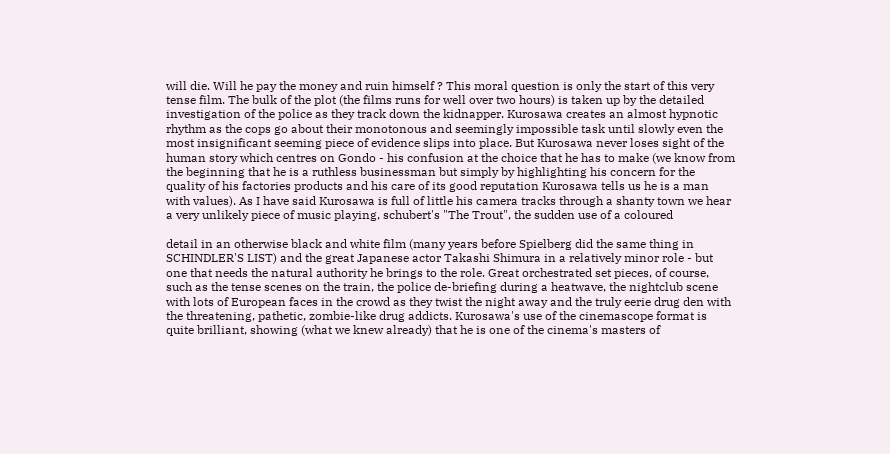will die. Will he pay the money and ruin himself ? This moral question is only the start of this very tense film. The bulk of the plot (the films runs for well over two hours) is taken up by the detailed investigation of the police as they track down the kidnapper. Kurosawa creates an almost hypnotic rhythm as the cops go about their monotonous and seemingly impossible task until slowly even the most insignificant seeming piece of evidence slips into place. But Kurosawa never loses sight of the human story which centres on Gondo - his confusion at the choice that he has to make (we know from the beginning that he is a ruthless businessman but simply by highlighting his concern for the quality of his factories products and his care of its good reputation Kurosawa tells us he is a man with values). As I have said Kurosawa is full of little his camera tracks through a shanty town we hear a very unlikely piece of music playing, schubert's "The Trout", the sudden use of a coloured

detail in an otherwise black and white film (many years before Spielberg did the same thing in SCHINDLER'S LIST) and the great Japanese actor Takashi Shimura in a relatively minor role - but one that needs the natural authority he brings to the role. Great orchestrated set pieces, of course, such as the tense scenes on the train, the police de-briefing during a heatwave, the nightclub scene with lots of European faces in the crowd as they twist the night away and the truly eerie drug den with the threatening, pathetic, zombie-like drug addicts. Kurosawa's use of the cinemascope format is quite brilliant, showing (what we knew already) that he is one of the cinema's masters of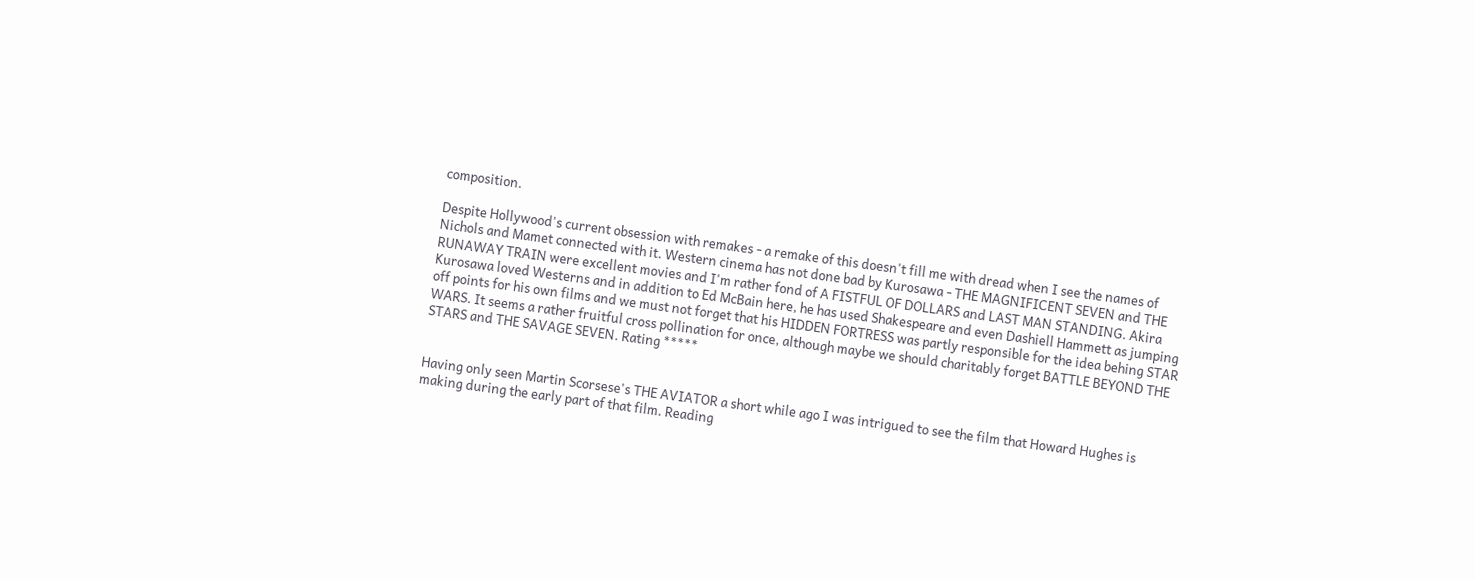composition.

Despite Hollywood's current obsession with remakes - a remake of this doesn't fill me with dread when I see the names of Nichols and Mamet connected with it. Western cinema has not done bad by Kurosawa - THE MAGNIFICENT SEVEN and THE RUNAWAY TRAIN were excellent movies and I'm rather fond of A FISTFUL OF DOLLARS and LAST MAN STANDING. Akira Kurosawa loved Westerns and in addition to Ed McBain here, he has used Shakespeare and even Dashiell Hammett as jumping off points for his own films and we must not forget that his HIDDEN FORTRESS was partly responsible for the idea behing STAR WARS. It seems a rather fruitful cross pollination for once, although maybe we should charitably forget BATTLE BEYOND THE STARS and THE SAVAGE SEVEN. Rating *****


Having only seen Martin Scorsese's THE AVIATOR a short while ago I was intrigued to see the film that Howard Hughes is making during the early part of that film. Reading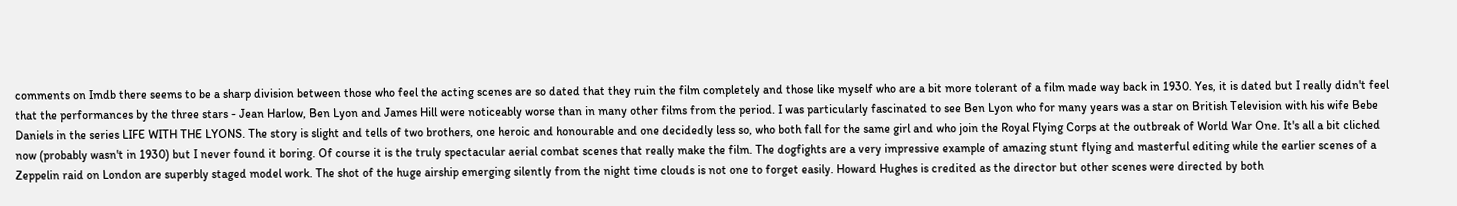comments on Imdb there seems to be a sharp division between those who feel the acting scenes are so dated that they ruin the film completely and those like myself who are a bit more tolerant of a film made way back in 1930. Yes, it is dated but I really didn't feel that the performances by the three stars - Jean Harlow, Ben Lyon and James Hill were noticeably worse than in many other films from the period. I was particularly fascinated to see Ben Lyon who for many years was a star on British Television with his wife Bebe Daniels in the series LIFE WITH THE LYONS. The story is slight and tells of two brothers, one heroic and honourable and one decidedly less so, who both fall for the same girl and who join the Royal Flying Corps at the outbreak of World War One. It's all a bit cliched now (probably wasn't in 1930) but I never found it boring. Of course it is the truly spectacular aerial combat scenes that really make the film. The dogfights are a very impressive example of amazing stunt flying and masterful editing while the earlier scenes of a Zeppelin raid on London are superbly staged model work. The shot of the huge airship emerging silently from the night time clouds is not one to forget easily. Howard Hughes is credited as the director but other scenes were directed by both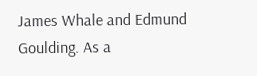James Whale and Edmund Goulding. As a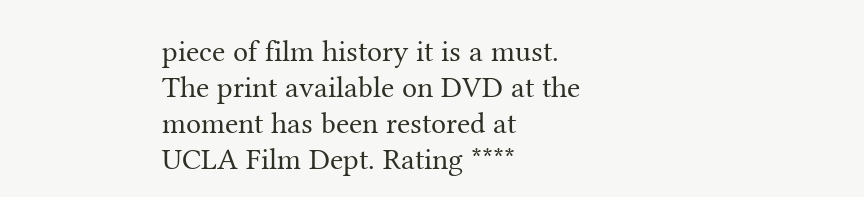piece of film history it is a must. The print available on DVD at the moment has been restored at UCLA Film Dept. Rating ****